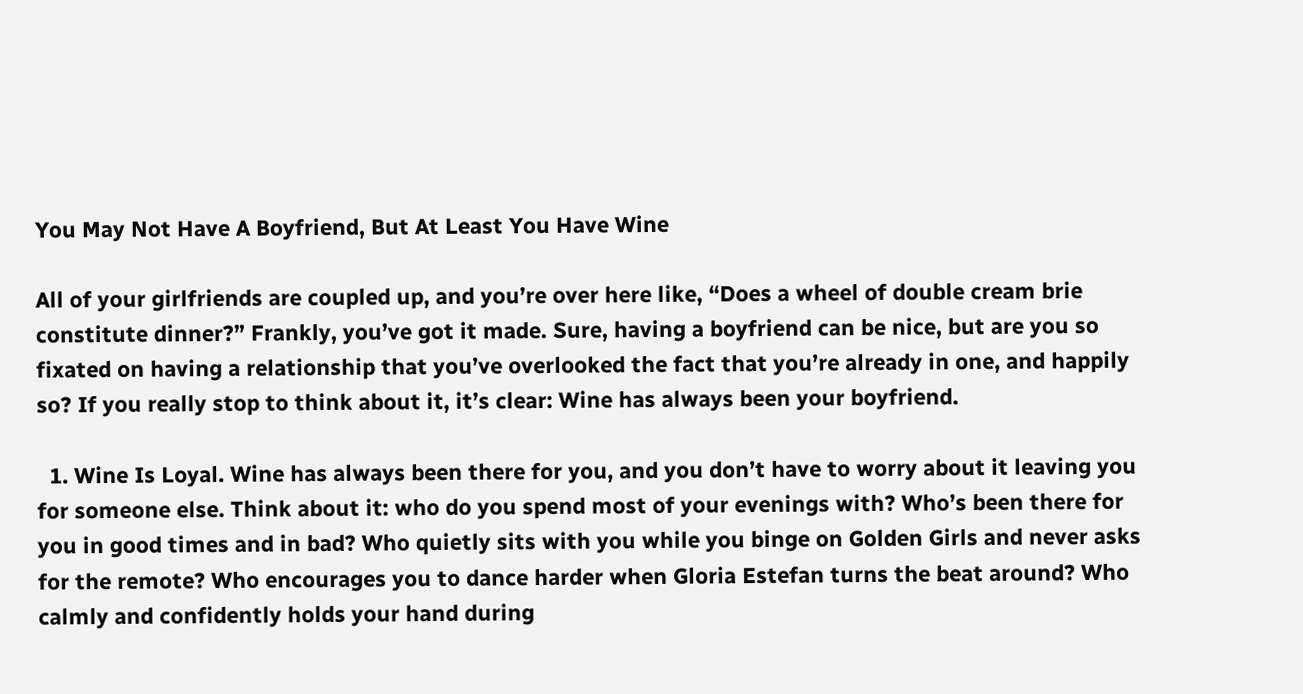You May Not Have A Boyfriend, But At Least You Have Wine

All of your girlfriends are coupled up, and you’re over here like, “Does a wheel of double cream brie constitute dinner?” Frankly, you’ve got it made. Sure, having a boyfriend can be nice, but are you so fixated on having a relationship that you’ve overlooked the fact that you’re already in one, and happily so? If you really stop to think about it, it’s clear: Wine has always been your boyfriend.

  1. Wine Is Loyal. Wine has always been there for you, and you don’t have to worry about it leaving you for someone else. Think about it: who do you spend most of your evenings with? Who’s been there for you in good times and in bad? Who quietly sits with you while you binge on Golden Girls and never asks for the remote? Who encourages you to dance harder when Gloria Estefan turns the beat around? Who calmly and confidently holds your hand during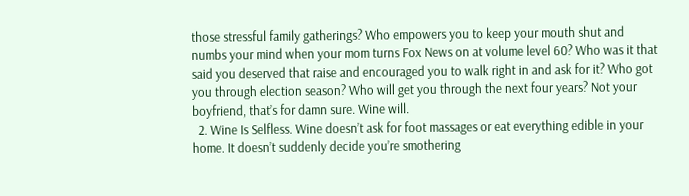those stressful family gatherings? Who empowers you to keep your mouth shut and numbs your mind when your mom turns Fox News on at volume level 60? Who was it that said you deserved that raise and encouraged you to walk right in and ask for it? Who got you through election season? Who will get you through the next four years? Not your boyfriend, that’s for damn sure. Wine will.
  2. Wine Is Selfless. Wine doesn’t ask for foot massages or eat everything edible in your home. It doesn’t suddenly decide you’re smothering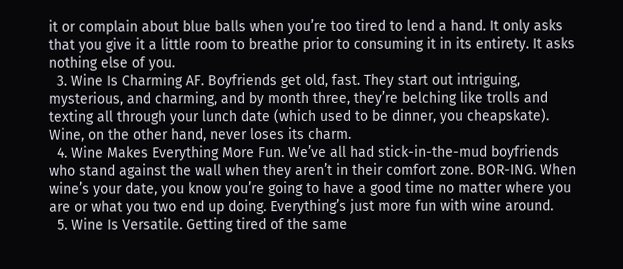it or complain about blue balls when you’re too tired to lend a hand. It only asks that you give it a little room to breathe prior to consuming it in its entirety. It asks nothing else of you.
  3. Wine Is Charming AF. Boyfriends get old, fast. They start out intriguing, mysterious, and charming, and by month three, they’re belching like trolls and texting all through your lunch date (which used to be dinner, you cheapskate). Wine, on the other hand, never loses its charm.
  4. Wine Makes Everything More Fun. We’ve all had stick-in-the-mud boyfriends who stand against the wall when they aren’t in their comfort zone. BOR-ING. When wine’s your date, you know you’re going to have a good time no matter where you are or what you two end up doing. Everything’s just more fun with wine around.
  5. Wine Is Versatile. Getting tired of the same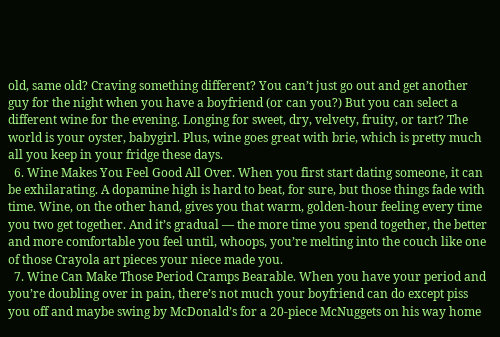old, same old? Craving something different? You can’t just go out and get another guy for the night when you have a boyfriend (or can you?) But you can select a different wine for the evening. Longing for sweet, dry, velvety, fruity, or tart? The world is your oyster, babygirl. Plus, wine goes great with brie, which is pretty much all you keep in your fridge these days.
  6. Wine Makes You Feel Good All Over. When you first start dating someone, it can be exhilarating. A dopamine high is hard to beat, for sure, but those things fade with time. Wine, on the other hand, gives you that warm, golden-hour feeling every time you two get together. And it’s gradual — the more time you spend together, the better and more comfortable you feel until, whoops, you’re melting into the couch like one of those Crayola art pieces your niece made you.
  7. Wine Can Make Those Period Cramps Bearable. When you have your period and you’re doubling over in pain, there’s not much your boyfriend can do except piss you off and maybe swing by McDonald’s for a 20-piece McNuggets on his way home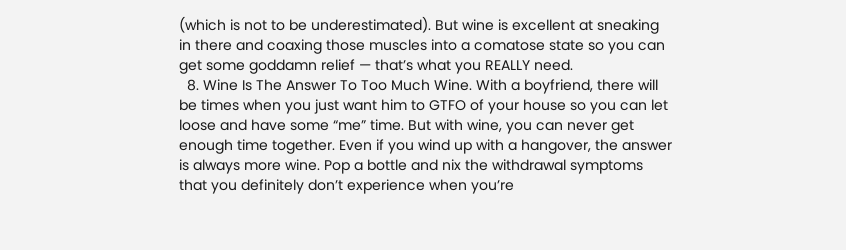(which is not to be underestimated). But wine is excellent at sneaking in there and coaxing those muscles into a comatose state so you can get some goddamn relief — that’s what you REALLY need.
  8. Wine Is The Answer To Too Much Wine. With a boyfriend, there will be times when you just want him to GTFO of your house so you can let loose and have some “me” time. But with wine, you can never get enough time together. Even if you wind up with a hangover, the answer is always more wine. Pop a bottle and nix the withdrawal symptoms that you definitely don’t experience when you’re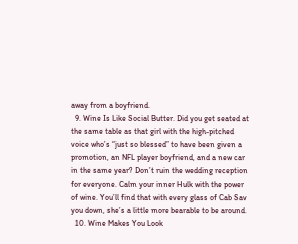away from a boyfriend.
  9. Wine Is Like Social Butter. Did you get seated at the same table as that girl with the high-pitched voice who’s “just so blessed” to have been given a promotion, an NFL player boyfriend, and a new car in the same year? Don’t ruin the wedding reception for everyone. Calm your inner Hulk with the power of wine. You’ll find that with every glass of Cab Sav you down, she’s a little more bearable to be around.
  10. Wine Makes You Look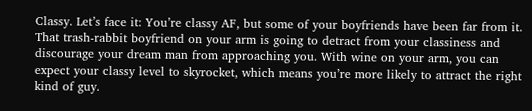Classy. Let’s face it: You’re classy AF, but some of your boyfriends have been far from it. That trash-rabbit boyfriend on your arm is going to detract from your classiness and discourage your dream man from approaching you. With wine on your arm, you can expect your classy level to skyrocket, which means you’re more likely to attract the right kind of guy.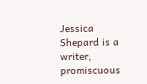Jessica Shepard is a writer, promiscuous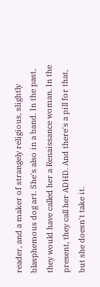reader, and a maker of strangely religious, slightly blasphemous dog art. She's also in a band. In the past, they would have called her a Renaissance woman. In the present, they call her ADHD. And there's a pill for that, but she doesn't take it.